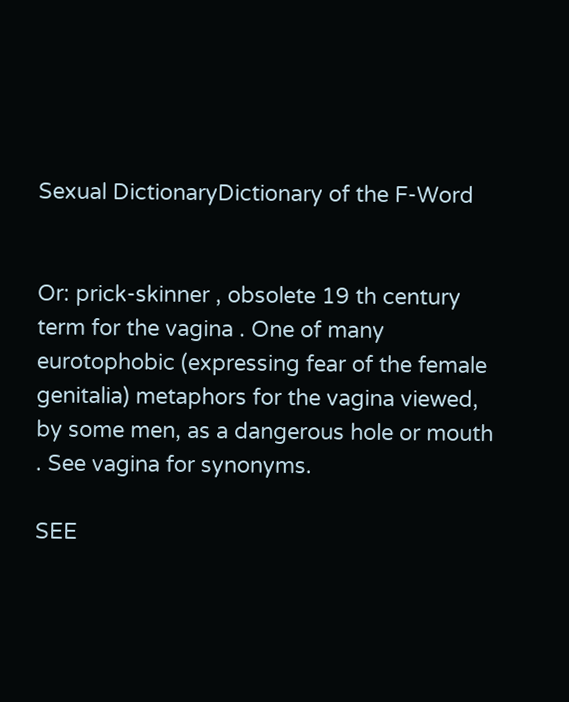Sexual DictionaryDictionary of the F-Word


Or: prick-skinner , obsolete 19 th century term for the vagina . One of many eurotophobic (expressing fear of the female genitalia) metaphors for the vagina viewed, by some men, as a dangerous hole or mouth . See vagina for synonyms.

SEE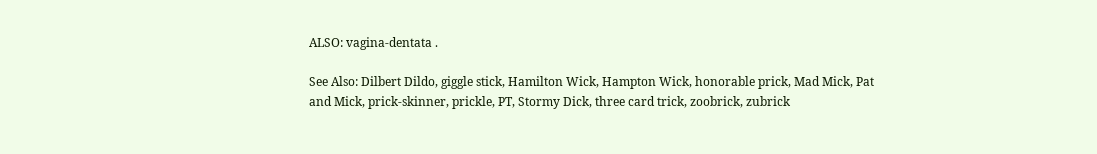ALSO: vagina-dentata .

See Also: Dilbert Dildo, giggle stick, Hamilton Wick, Hampton Wick, honorable prick, Mad Mick, Pat and Mick, prick-skinner, prickle, PT, Stormy Dick, three card trick, zoobrick, zubrick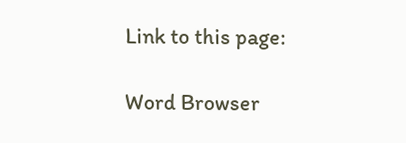Link to this page:

Word Browser